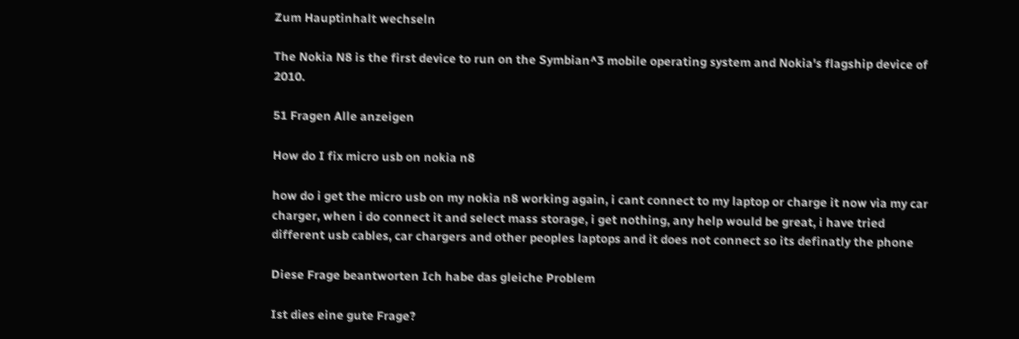Zum Hauptinhalt wechseln

The Nokia N8 is the first device to run on the Symbian^3 mobile operating system and Nokia's flagship device of 2010.

51 Fragen Alle anzeigen

How do I fix micro usb on nokia n8

how do i get the micro usb on my nokia n8 working again, i cant connect to my laptop or charge it now via my car charger, when i do connect it and select mass storage, i get nothing, any help would be great, i have tried different usb cables, car chargers and other peoples laptops and it does not connect so its definatly the phone

Diese Frage beantworten Ich habe das gleiche Problem

Ist dies eine gute Frage?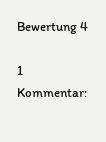Bewertung 4

1 Kommentar: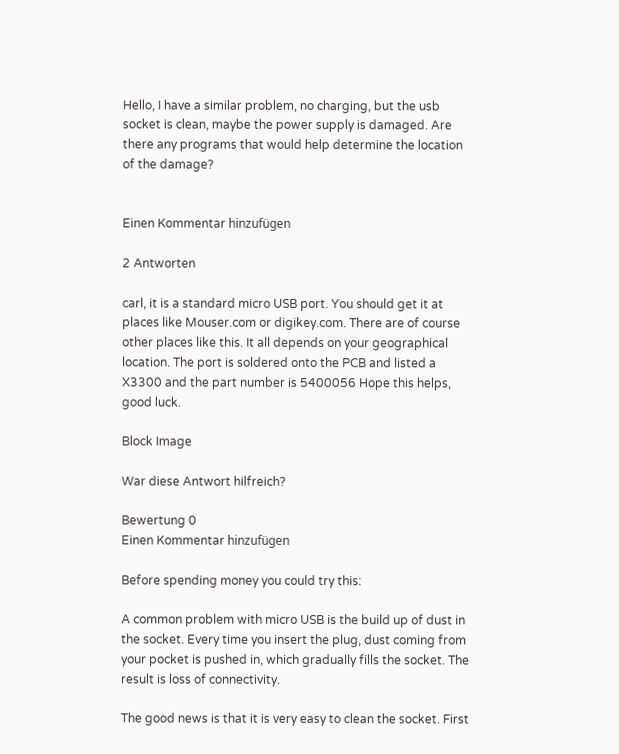Hello, I have a similar problem, no charging, but the usb socket is clean, maybe the power supply is damaged. Are there any programs that would help determine the location of the damage?


Einen Kommentar hinzufügen

2 Antworten

carl, it is a standard micro USB port. You should get it at places like Mouser.com or digikey.com. There are of course other places like this. It all depends on your geographical location. The port is soldered onto the PCB and listed a X3300 and the part number is 5400056 Hope this helps, good luck.

Block Image

War diese Antwort hilfreich?

Bewertung 0
Einen Kommentar hinzufügen

Before spending money you could try this:

A common problem with micro USB is the build up of dust in the socket. Every time you insert the plug, dust coming from your pocket is pushed in, which gradually fills the socket. The result is loss of connectivity.

The good news is that it is very easy to clean the socket. First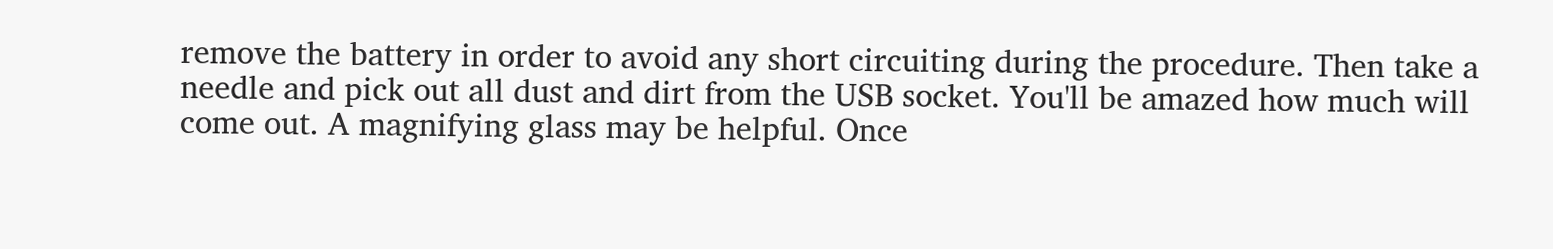remove the battery in order to avoid any short circuiting during the procedure. Then take a needle and pick out all dust and dirt from the USB socket. You'll be amazed how much will come out. A magnifying glass may be helpful. Once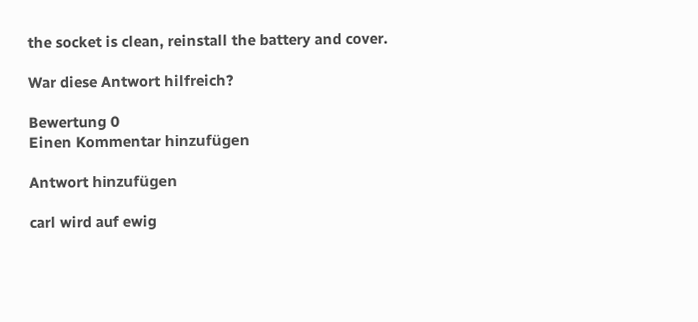the socket is clean, reinstall the battery and cover.

War diese Antwort hilfreich?

Bewertung 0
Einen Kommentar hinzufügen

Antwort hinzufügen

carl wird auf ewig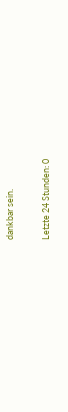dankbar sein.

Letzte 24 Stunden: 0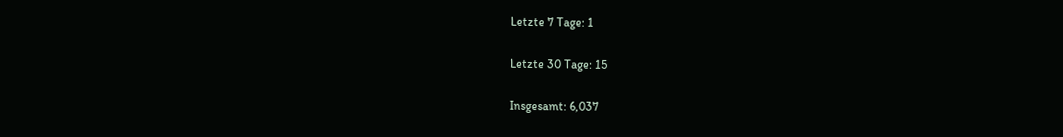Letzte 7 Tage: 1

Letzte 30 Tage: 15

Insgesamt: 6,037